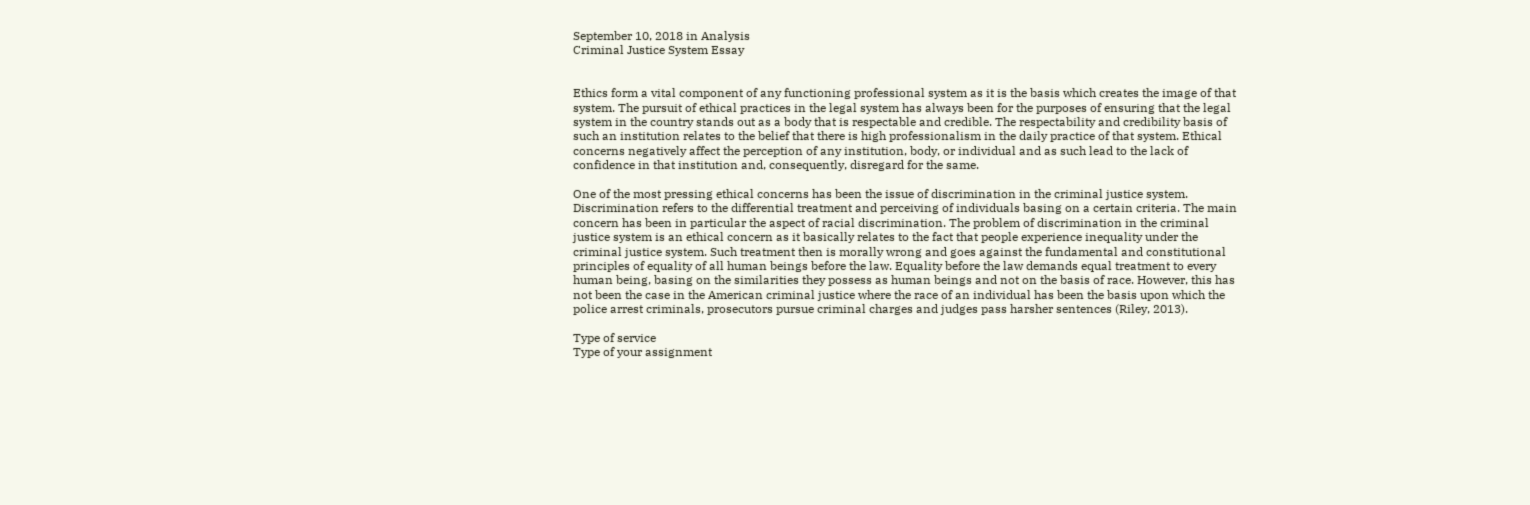September 10, 2018 in Analysis
Criminal Justice System Essay


Ethics form a vital component of any functioning professional system as it is the basis which creates the image of that system. The pursuit of ethical practices in the legal system has always been for the purposes of ensuring that the legal system in the country stands out as a body that is respectable and credible. The respectability and credibility basis of such an institution relates to the belief that there is high professionalism in the daily practice of that system. Ethical concerns negatively affect the perception of any institution, body, or individual and as such lead to the lack of confidence in that institution and, consequently, disregard for the same.

One of the most pressing ethical concerns has been the issue of discrimination in the criminal justice system. Discrimination refers to the differential treatment and perceiving of individuals basing on a certain criteria. The main concern has been in particular the aspect of racial discrimination. The problem of discrimination in the criminal justice system is an ethical concern as it basically relates to the fact that people experience inequality under the criminal justice system. Such treatment then is morally wrong and goes against the fundamental and constitutional principles of equality of all human beings before the law. Equality before the law demands equal treatment to every human being, basing on the similarities they possess as human beings and not on the basis of race. However, this has not been the case in the American criminal justice where the race of an individual has been the basis upon which the police arrest criminals, prosecutors pursue criminal charges and judges pass harsher sentences (Riley, 2013).

Type of service
Type of your assignment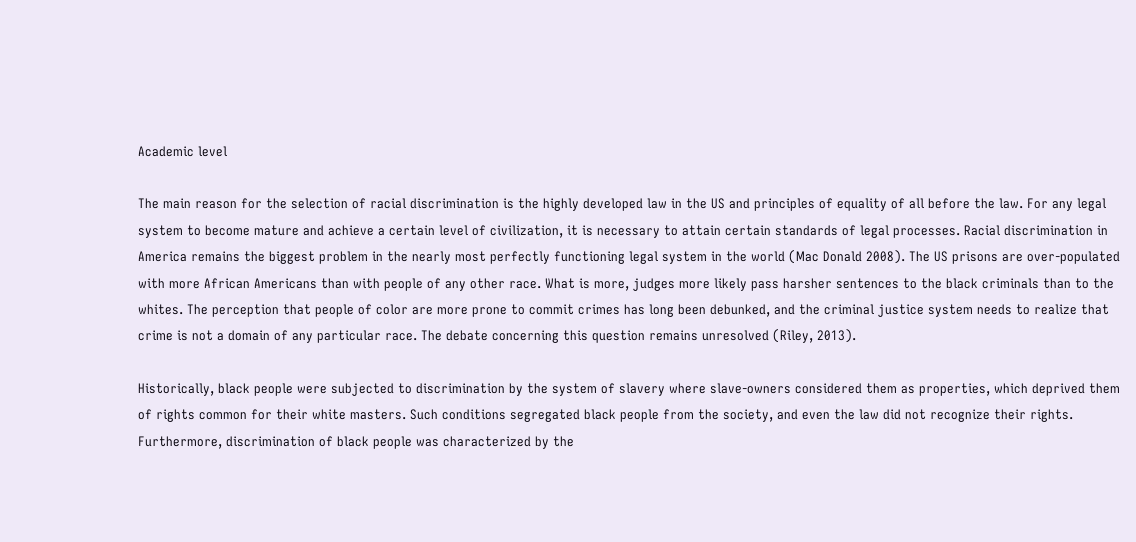Academic level

The main reason for the selection of racial discrimination is the highly developed law in the US and principles of equality of all before the law. For any legal system to become mature and achieve a certain level of civilization, it is necessary to attain certain standards of legal processes. Racial discrimination in America remains the biggest problem in the nearly most perfectly functioning legal system in the world (Mac Donald 2008). The US prisons are over-populated with more African Americans than with people of any other race. What is more, judges more likely pass harsher sentences to the black criminals than to the whites. The perception that people of color are more prone to commit crimes has long been debunked, and the criminal justice system needs to realize that crime is not a domain of any particular race. The debate concerning this question remains unresolved (Riley, 2013).

Historically, black people were subjected to discrimination by the system of slavery where slave-owners considered them as properties, which deprived them of rights common for their white masters. Such conditions segregated black people from the society, and even the law did not recognize their rights. Furthermore, discrimination of black people was characterized by the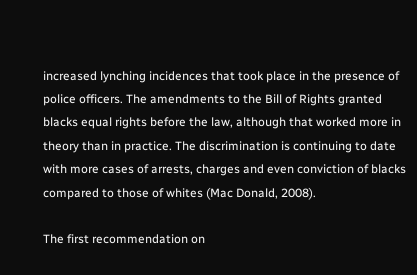increased lynching incidences that took place in the presence of police officers. The amendments to the Bill of Rights granted blacks equal rights before the law, although that worked more in theory than in practice. The discrimination is continuing to date with more cases of arrests, charges and even conviction of blacks compared to those of whites (Mac Donald, 2008).

The first recommendation on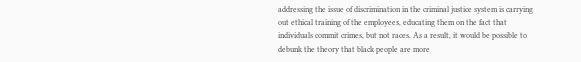addressing the issue of discrimination in the criminal justice system is carrying out ethical training of the employees, educating them on the fact that individuals commit crimes, but not races. As a result, it would be possible to debunk the theory that black people are more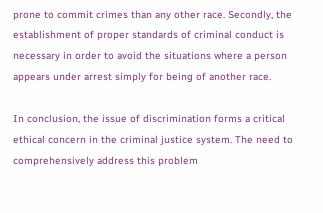prone to commit crimes than any other race. Secondly, the establishment of proper standards of criminal conduct is necessary in order to avoid the situations where a person appears under arrest simply for being of another race.

In conclusion, the issue of discrimination forms a critical ethical concern in the criminal justice system. The need to comprehensively address this problem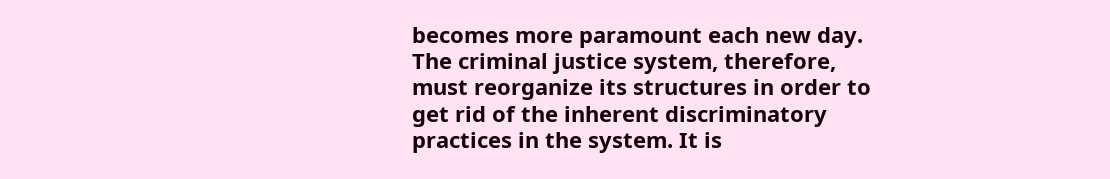becomes more paramount each new day. The criminal justice system, therefore, must reorganize its structures in order to get rid of the inherent discriminatory practices in the system. It is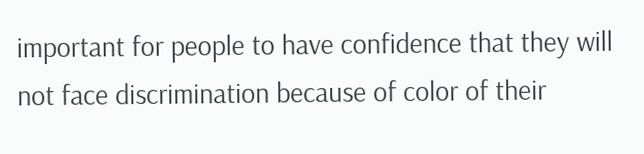important for people to have confidence that they will not face discrimination because of color of their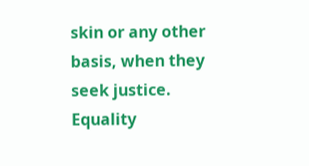skin or any other basis, when they seek justice. Equality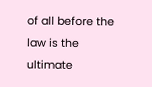of all before the law is the ultimate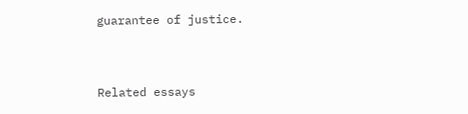guarantee of justice.


Related essays